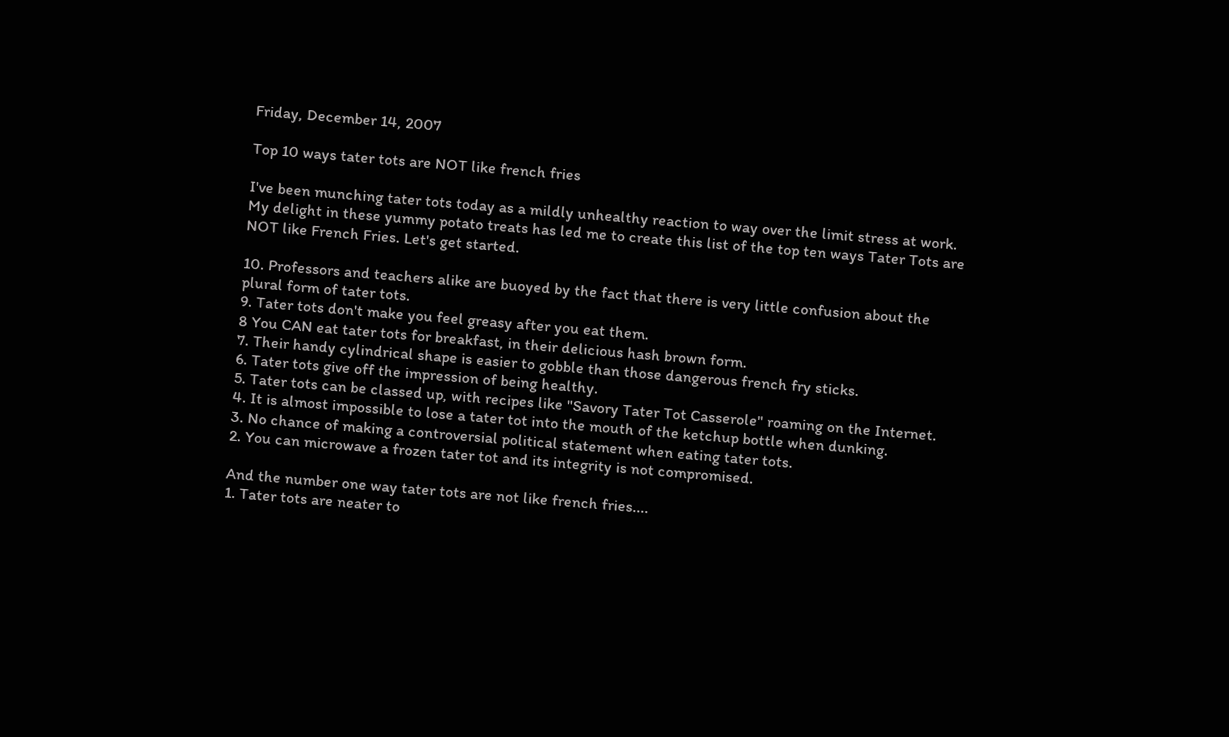Friday, December 14, 2007

Top 10 ways tater tots are NOT like french fries

I've been munching tater tots today as a mildly unhealthy reaction to way over the limit stress at work. My delight in these yummy potato treats has led me to create this list of the top ten ways Tater Tots are NOT like French Fries. Let's get started.

10. Professors and teachers alike are buoyed by the fact that there is very little confusion about the plural form of tater tots.
9. Tater tots don't make you feel greasy after you eat them.
8 You CAN eat tater tots for breakfast, in their delicious hash brown form.
7. Their handy cylindrical shape is easier to gobble than those dangerous french fry sticks.
6. Tater tots give off the impression of being healthy.
5. Tater tots can be classed up, with recipes like "Savory Tater Tot Casserole" roaming on the Internet.
4. It is almost impossible to lose a tater tot into the mouth of the ketchup bottle when dunking.
3. No chance of making a controversial political statement when eating tater tots.
2. You can microwave a frozen tater tot and its integrity is not compromised.

And the number one way tater tots are not like french fries....
1. Tater tots are neater to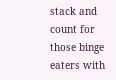stack and count for those binge eaters with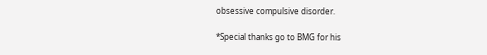obsessive compulsive disorder.

*Special thanks go to BMG for his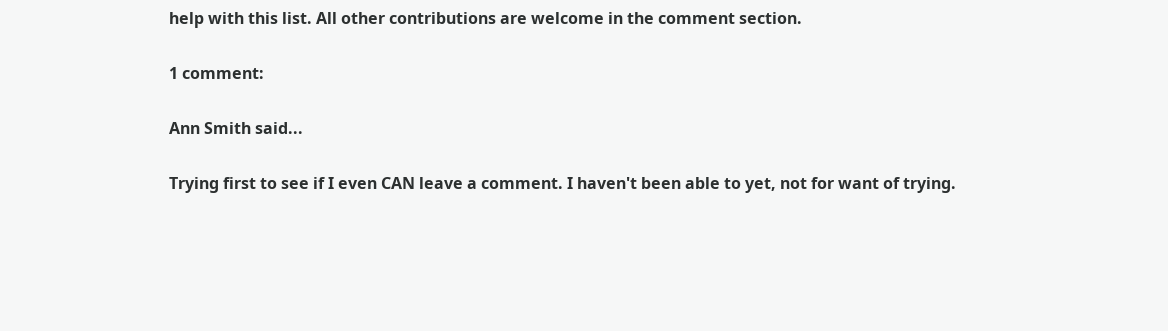help with this list. All other contributions are welcome in the comment section.

1 comment:

Ann Smith said...

Trying first to see if I even CAN leave a comment. I haven't been able to yet, not for want of trying.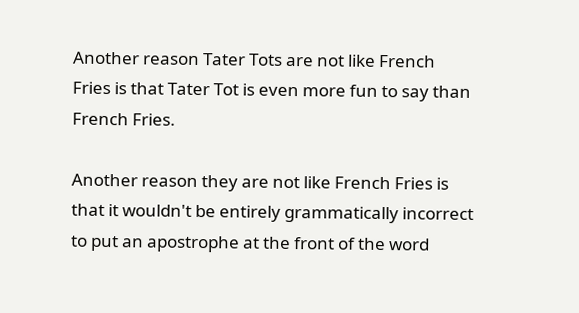Another reason Tater Tots are not like French Fries is that Tater Tot is even more fun to say than French Fries.

Another reason they are not like French Fries is that it wouldn't be entirely grammatically incorrect to put an apostrophe at the front of the word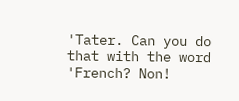'Tater. Can you do that with the word 'French? Non!